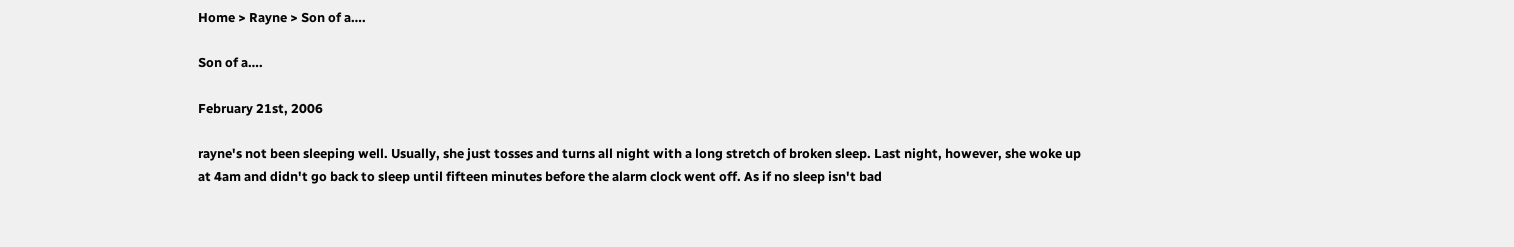Home > Rayne > Son of a….

Son of a….

February 21st, 2006

rayne's not been sleeping well. Usually, she just tosses and turns all night with a long stretch of broken sleep. Last night, however, she woke up at 4am and didn't go back to sleep until fifteen minutes before the alarm clock went off. As if no sleep isn't bad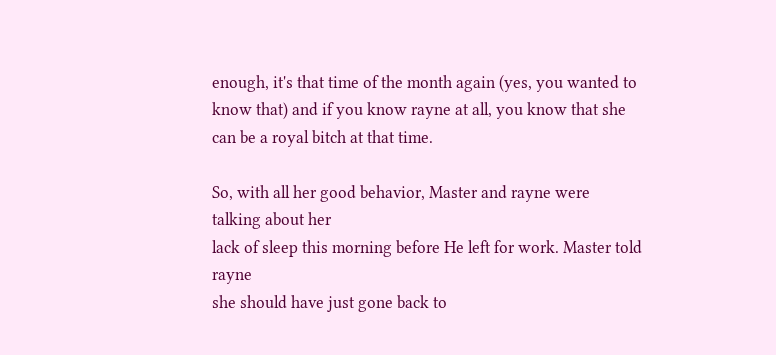enough, it's that time of the month again (yes, you wanted to know that) and if you know rayne at all, you know that she can be a royal bitch at that time.

So, with all her good behavior, Master and rayne were talking about her
lack of sleep this morning before He left for work. Master told rayne
she should have just gone back to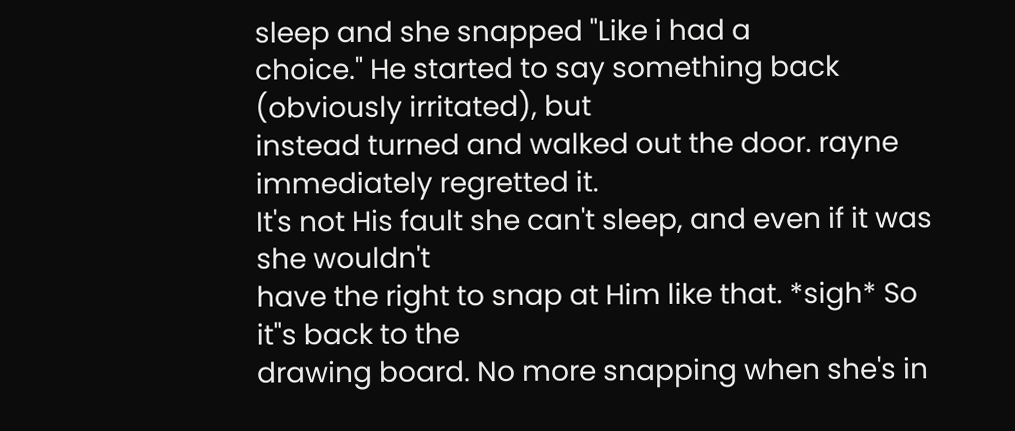sleep and she snapped "Like i had a
choice." He started to say something back (obviously irritated), but
instead turned and walked out the door. rayne immediately regretted it.
It's not His fault she can't sleep, and even if it was she wouldn't
have the right to snap at Him like that. *sigh* So it"s back to the
drawing board. No more snapping when she's in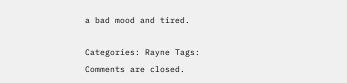a bad mood and tired.

Categories: Rayne Tags:
Comments are closed.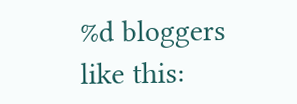%d bloggers like this: